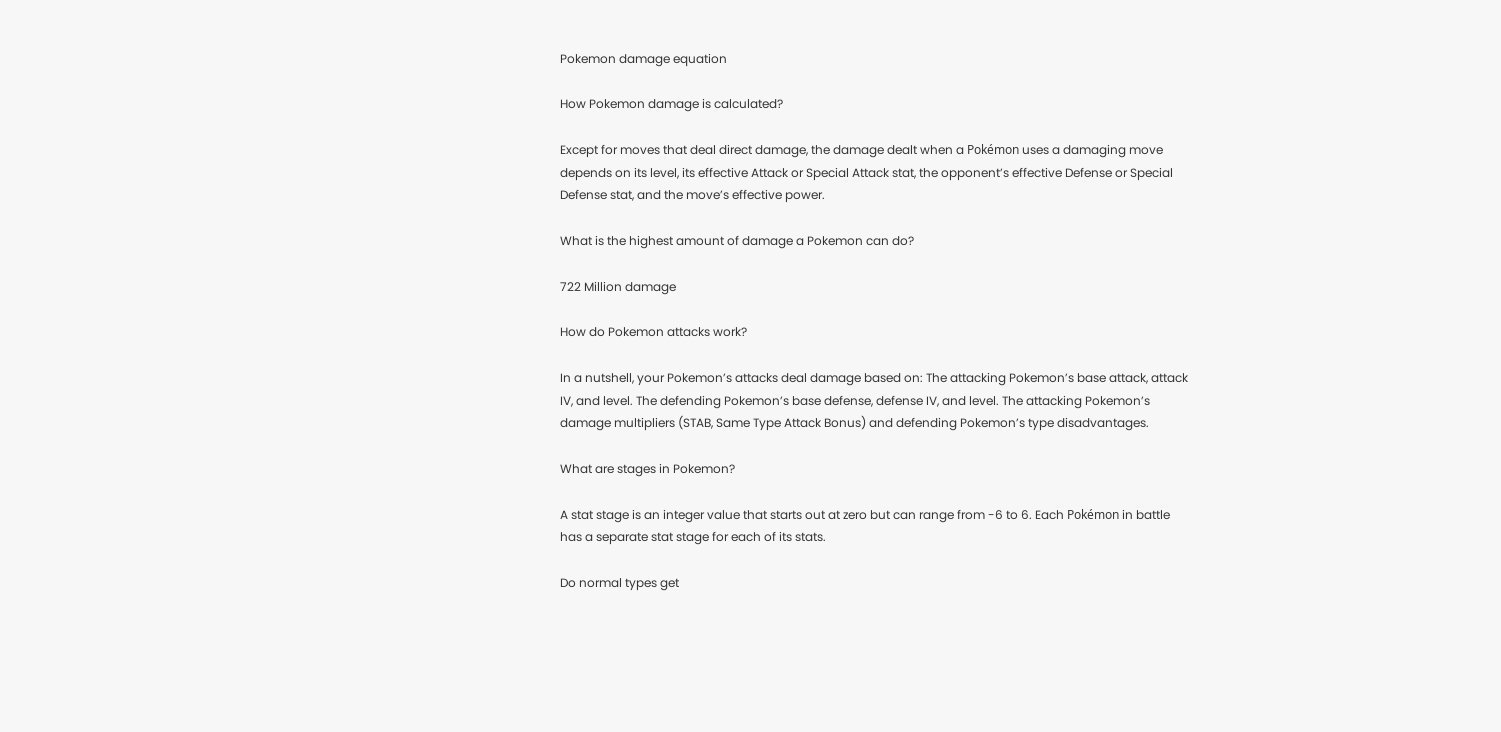Pokemon damage equation

How Pokemon damage is calculated?

Except for moves that deal direct damage, the damage dealt when a Pokémon uses a damaging move depends on its level, its effective Attack or Special Attack stat, the opponent’s effective Defense or Special Defense stat, and the move’s effective power.

What is the highest amount of damage a Pokemon can do?

722 Million damage

How do Pokemon attacks work?

In a nutshell, your Pokemon’s attacks deal damage based on: The attacking Pokemon’s base attack, attack IV, and level. The defending Pokemon’s base defense, defense IV, and level. The attacking Pokemon’s damage multipliers (STAB, Same Type Attack Bonus) and defending Pokemon’s type disadvantages.

What are stages in Pokemon?

A stat stage is an integer value that starts out at zero but can range from -6 to 6. Each Pokémon in battle has a separate stat stage for each of its stats.

Do normal types get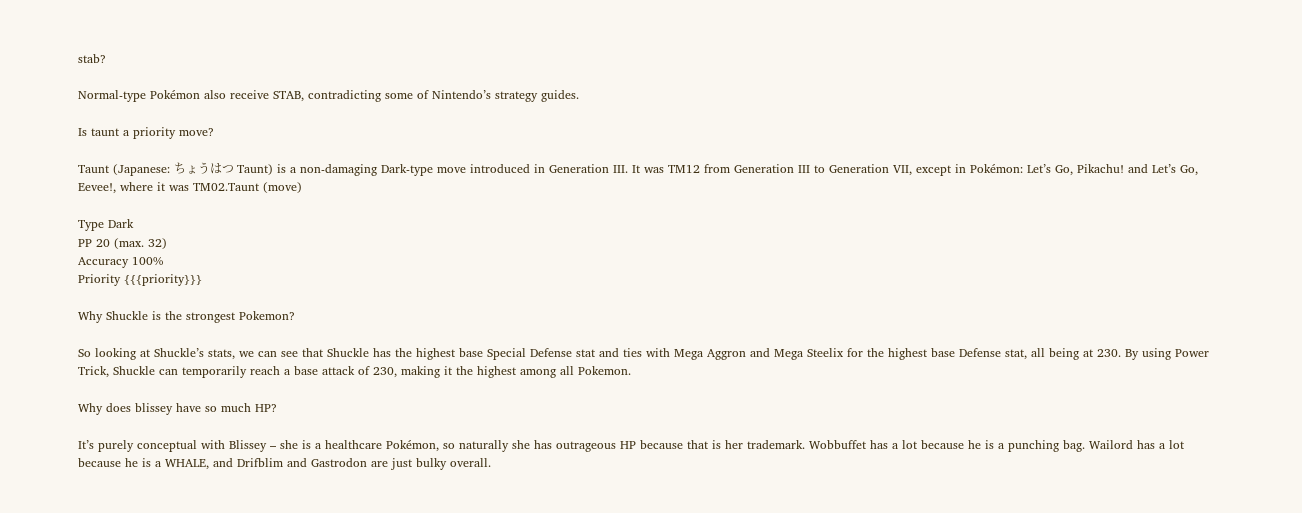stab?

Normal-type Pokémon also receive STAB, contradicting some of Nintendo’s strategy guides.

Is taunt a priority move?

Taunt (Japanese: ちょうはつ Taunt) is a non-damaging Dark-type move introduced in Generation III. It was TM12 from Generation III to Generation VII, except in Pokémon: Let’s Go, Pikachu! and Let’s Go, Eevee!, where it was TM02.Taunt (move)

Type Dark
PP 20 (max. 32)
Accuracy 100%
Priority {{{priority}}}

Why Shuckle is the strongest Pokemon?

So looking at Shuckle’s stats, we can see that Shuckle has the highest base Special Defense stat and ties with Mega Aggron and Mega Steelix for the highest base Defense stat, all being at 230. By using Power Trick, Shuckle can temporarily reach a base attack of 230, making it the highest among all Pokemon.

Why does blissey have so much HP?

It’s purely conceptual with Blissey – she is a healthcare Pokémon, so naturally she has outrageous HP because that is her trademark. Wobbuffet has a lot because he is a punching bag. Wailord has a lot because he is a WHALE, and Drifblim and Gastrodon are just bulky overall.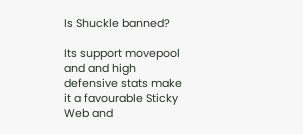Is Shuckle banned?

Its support movepool and and high defensive stats make it a favourable Sticky Web and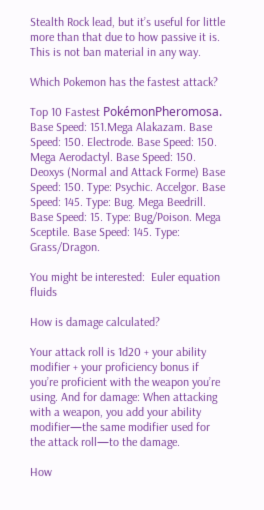Stealth Rock lead, but it’s useful for little more than that due to how passive it is. This is not ban material in any way.

Which Pokemon has the fastest attack?

Top 10 Fastest PokémonPheromosa. Base Speed: 151.Mega Alakazam. Base Speed: 150. Electrode. Base Speed: 150. Mega Aerodactyl. Base Speed: 150. Deoxys (Normal and Attack Forme) Base Speed: 150. Type: Psychic. Accelgor. Base Speed: 145. Type: Bug. Mega Beedrill. Base Speed: 15. Type: Bug/Poison. Mega Sceptile. Base Speed: 145. Type: Grass/Dragon.

You might be interested:  Euler equation fluids

How is damage calculated?

Your attack roll is 1d20 + your ability modifier + your proficiency bonus if you’re proficient with the weapon you’re using. And for damage: When attacking with a weapon, you add your ability modifier—the same modifier used for the attack roll—to the damage.

How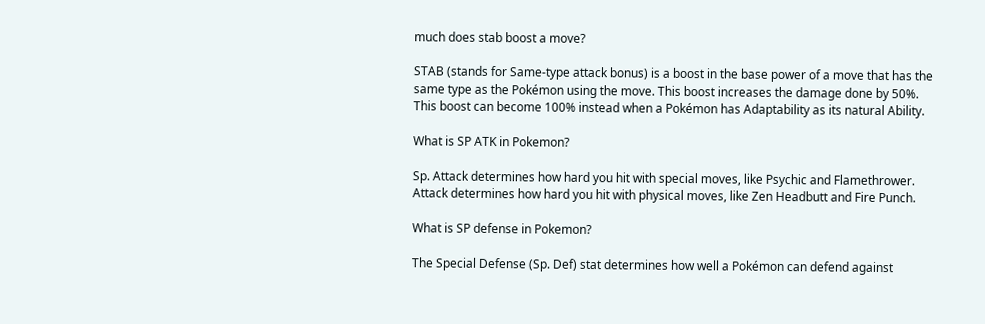much does stab boost a move?

STAB (stands for Same-type attack bonus) is a boost in the base power of a move that has the same type as the Pokémon using the move. This boost increases the damage done by 50%. This boost can become 100% instead when a Pokémon has Adaptability as its natural Ability.

What is SP ATK in Pokemon?

Sp. Attack determines how hard you hit with special moves, like Psychic and Flamethrower. Attack determines how hard you hit with physical moves, like Zen Headbutt and Fire Punch.

What is SP defense in Pokemon?

The Special Defense (Sp. Def) stat determines how well a Pokémon can defend against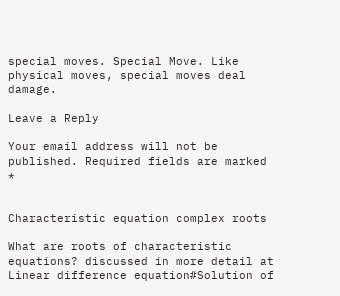special moves. Special Move. Like physical moves, special moves deal damage.

Leave a Reply

Your email address will not be published. Required fields are marked *


Characteristic equation complex roots

What are roots of characteristic equations? discussed in more detail at Linear difference equation#Solution of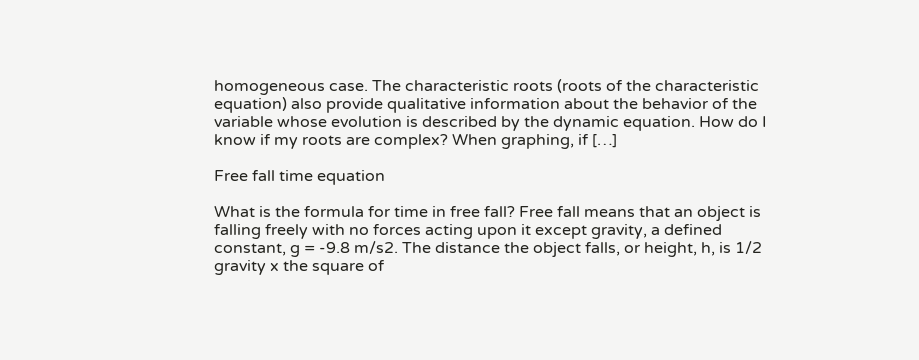homogeneous case. The characteristic roots (roots of the characteristic equation) also provide qualitative information about the behavior of the variable whose evolution is described by the dynamic equation. How do I know if my roots are complex? When graphing, if […]

Free fall time equation

What is the formula for time in free fall? Free fall means that an object is falling freely with no forces acting upon it except gravity, a defined constant, g = -9.8 m/s2. The distance the object falls, or height, h, is 1/2 gravity x the square of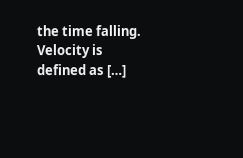the time falling. Velocity is defined as […]